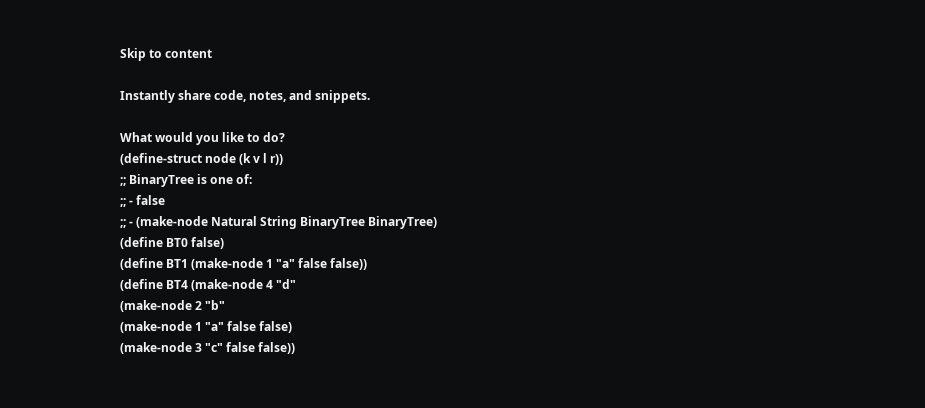Skip to content

Instantly share code, notes, and snippets.

What would you like to do?
(define-struct node (k v l r))
;; BinaryTree is one of:
;; - false
;; - (make-node Natural String BinaryTree BinaryTree)
(define BT0 false)
(define BT1 (make-node 1 "a" false false))
(define BT4 (make-node 4 "d"
(make-node 2 "b"
(make-node 1 "a" false false)
(make-node 3 "c" false false))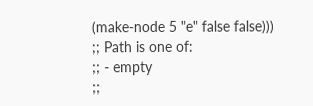(make-node 5 "e" false false)))
;; Path is one of:
;; - empty
;;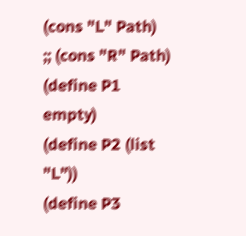(cons "L" Path)
;; (cons "R" Path)
(define P1 empty)
(define P2 (list "L"))
(define P3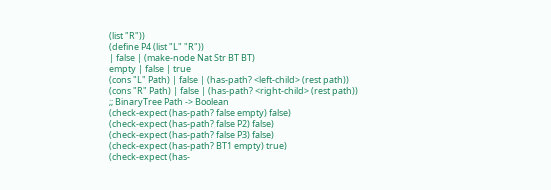(list "R"))
(define P4 (list "L" "R"))
| false | (make-node Nat Str BT BT)
empty | false | true
(cons "L" Path) | false | (has-path? <left-child> (rest path))
(cons "R" Path) | false | (has-path? <right-child> (rest path))
;; BinaryTree Path -> Boolean
(check-expect (has-path? false empty) false)
(check-expect (has-path? false P2) false)
(check-expect (has-path? false P3) false)
(check-expect (has-path? BT1 empty) true)
(check-expect (has-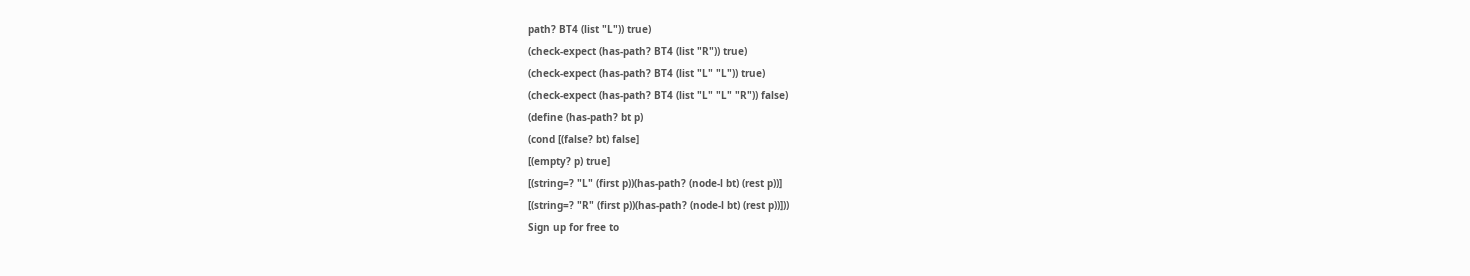path? BT4 (list "L")) true)
(check-expect (has-path? BT4 (list "R")) true)
(check-expect (has-path? BT4 (list "L" "L")) true)
(check-expect (has-path? BT4 (list "L" "L" "R")) false)
(define (has-path? bt p)
(cond [(false? bt) false]
[(empty? p) true]
[(string=? "L" (first p))(has-path? (node-l bt) (rest p))]
[(string=? "R" (first p))(has-path? (node-l bt) (rest p))]))
Sign up for free to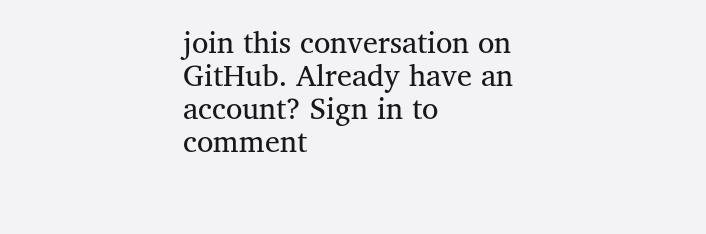join this conversation on GitHub. Already have an account? Sign in to comment